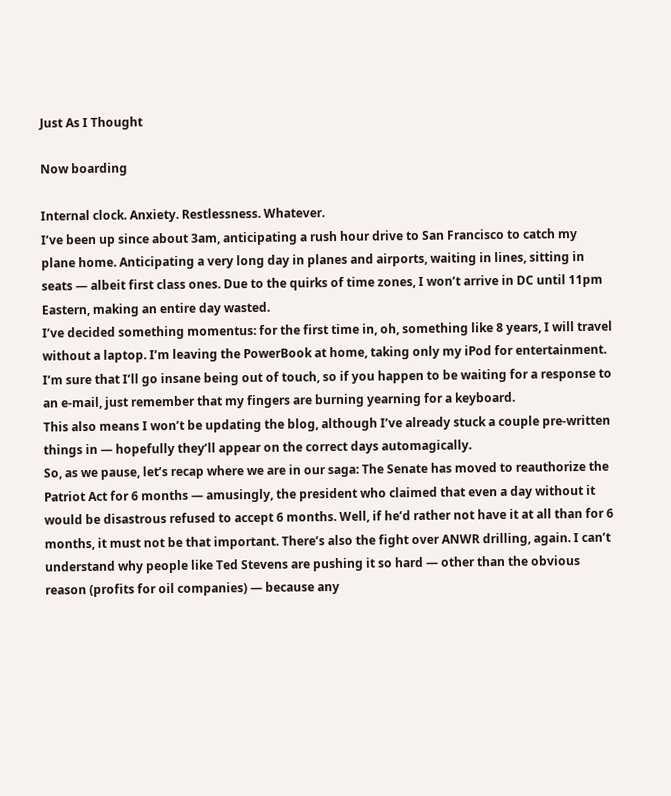Just As I Thought

Now boarding

Internal clock. Anxiety. Restlessness. Whatever.
I’ve been up since about 3am, anticipating a rush hour drive to San Francisco to catch my plane home. Anticipating a very long day in planes and airports, waiting in lines, sitting in seats — albeit first class ones. Due to the quirks of time zones, I won’t arrive in DC until 11pm Eastern, making an entire day wasted.
I’ve decided something momentus: for the first time in, oh, something like 8 years, I will travel without a laptop. I’m leaving the PowerBook at home, taking only my iPod for entertainment.
I’m sure that I’ll go insane being out of touch, so if you happen to be waiting for a response to an e-mail, just remember that my fingers are burning yearning for a keyboard.
This also means I won’t be updating the blog, although I’ve already stuck a couple pre-written things in — hopefully they’ll appear on the correct days automagically.
So, as we pause, let’s recap where we are in our saga: The Senate has moved to reauthorize the Patriot Act for 6 months — amusingly, the president who claimed that even a day without it would be disastrous refused to accept 6 months. Well, if he’d rather not have it at all than for 6 months, it must not be that important. There’s also the fight over ANWR drilling, again. I can’t understand why people like Ted Stevens are pushing it so hard — other than the obvious reason (profits for oil companies) — because any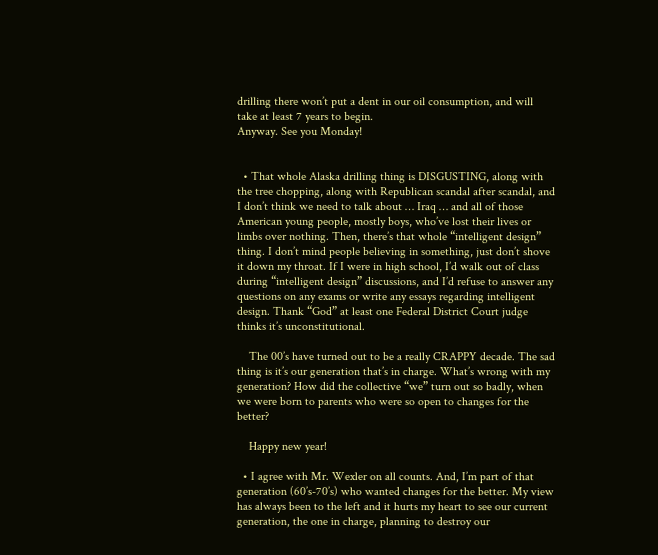drilling there won’t put a dent in our oil consumption, and will take at least 7 years to begin.
Anyway. See you Monday!


  • That whole Alaska drilling thing is DISGUSTING, along with the tree chopping, along with Republican scandal after scandal, and I don’t think we need to talk about … Iraq … and all of those American young people, mostly boys, who’ve lost their lives or limbs over nothing. Then, there’s that whole “intelligent design” thing. I don’t mind people believing in something, just don’t shove it down my throat. If I were in high school, I’d walk out of class during “intelligent design” discussions, and I’d refuse to answer any questions on any exams or write any essays regarding intelligent design. Thank “God” at least one Federal District Court judge thinks it’s unconstitutional.

    The 00’s have turned out to be a really CRAPPY decade. The sad thing is it’s our generation that’s in charge. What’s wrong with my generation? How did the collective “we” turn out so badly, when we were born to parents who were so open to changes for the better?

    Happy new year!

  • I agree with Mr. Wexler on all counts. And, I’m part of that generation (60’s-70’s) who wanted changes for the better. My view has always been to the left and it hurts my heart to see our current generation, the one in charge, planning to destroy our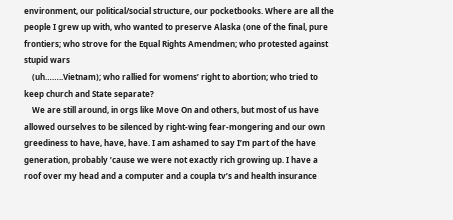environment, our political/social structure, our pocketbooks. Where are all the people I grew up with, who wanted to preserve Alaska (one of the final, pure frontiers; who strove for the Equal Rights Amendmen; who protested against stupid wars
    (uh……..Vietnam); who rallied for womens’ right to abortion; who tried to keep church and State separate?
    We are still around, in orgs like Move On and others, but most of us have allowed ourselves to be silenced by right-wing fear-mongering and our own greediness to have, have, have. I am ashamed to say I’m part of the have generation, probably ’cause we were not exactly rich growing up. I have a roof over my head and a computer and a coupla tv’s and health insurance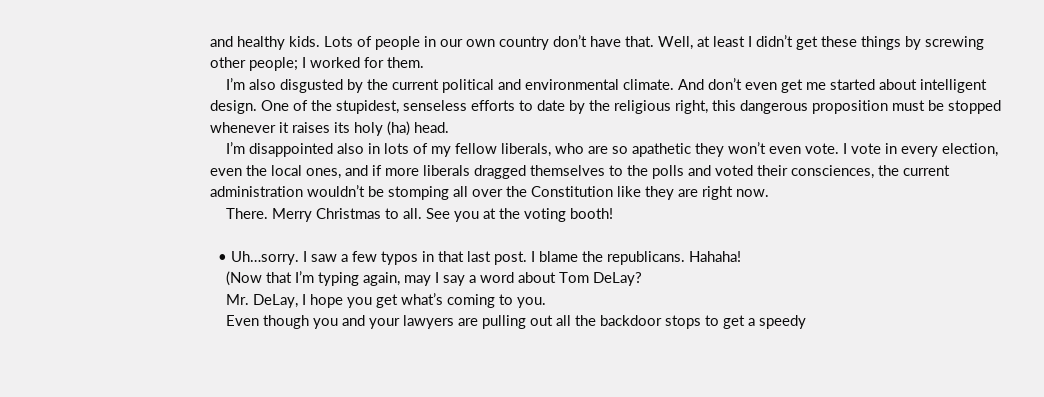and healthy kids. Lots of people in our own country don’t have that. Well, at least I didn’t get these things by screwing other people; I worked for them.
    I’m also disgusted by the current political and environmental climate. And don’t even get me started about intelligent design. One of the stupidest, senseless efforts to date by the religious right, this dangerous proposition must be stopped whenever it raises its holy (ha) head.
    I’m disappointed also in lots of my fellow liberals, who are so apathetic they won’t even vote. I vote in every election, even the local ones, and if more liberals dragged themselves to the polls and voted their consciences, the current administration wouldn’t be stomping all over the Constitution like they are right now.
    There. Merry Christmas to all. See you at the voting booth!

  • Uh…sorry. I saw a few typos in that last post. I blame the republicans. Hahaha!
    (Now that I’m typing again, may I say a word about Tom DeLay?
    Mr. DeLay, I hope you get what’s coming to you.
    Even though you and your lawyers are pulling out all the backdoor stops to get a speedy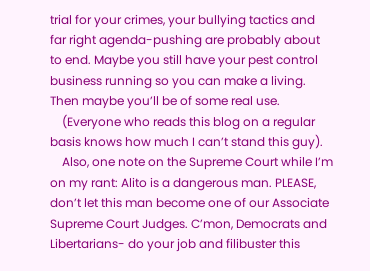trial for your crimes, your bullying tactics and far right agenda-pushing are probably about to end. Maybe you still have your pest control business running so you can make a living. Then maybe you’ll be of some real use.
    (Everyone who reads this blog on a regular basis knows how much I can’t stand this guy).
    Also, one note on the Supreme Court while I’m on my rant: Alito is a dangerous man. PLEASE, don’t let this man become one of our Associate Supreme Court Judges. C’mon, Democrats and Libertarians- do your job and filibuster this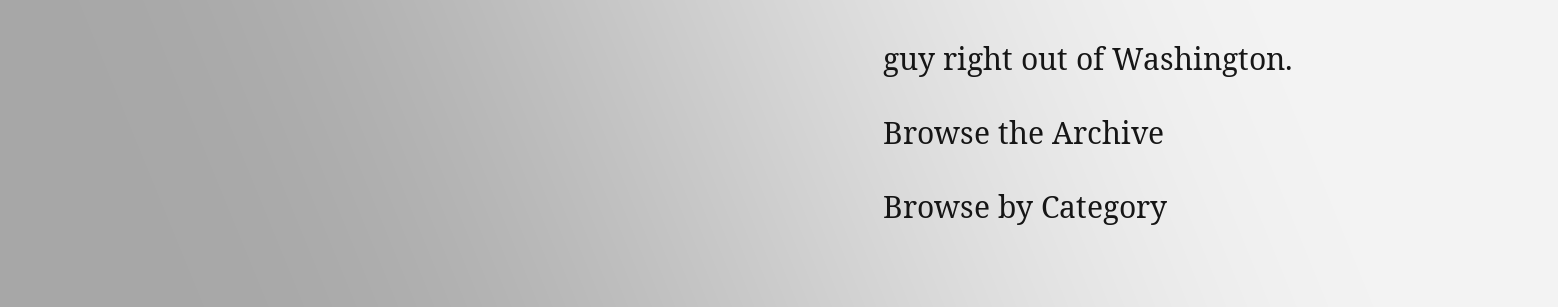guy right out of Washington.

Browse the Archive

Browse by Category